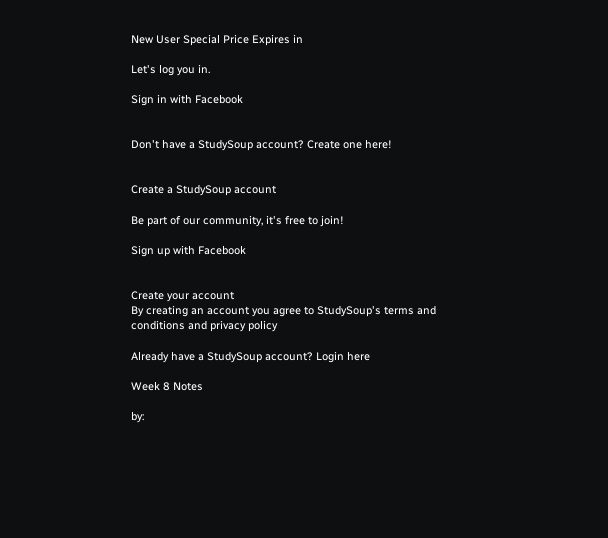New User Special Price Expires in

Let's log you in.

Sign in with Facebook


Don't have a StudySoup account? Create one here!


Create a StudySoup account

Be part of our community, it's free to join!

Sign up with Facebook


Create your account
By creating an account you agree to StudySoup's terms and conditions and privacy policy

Already have a StudySoup account? Login here

Week 8 Notes

by: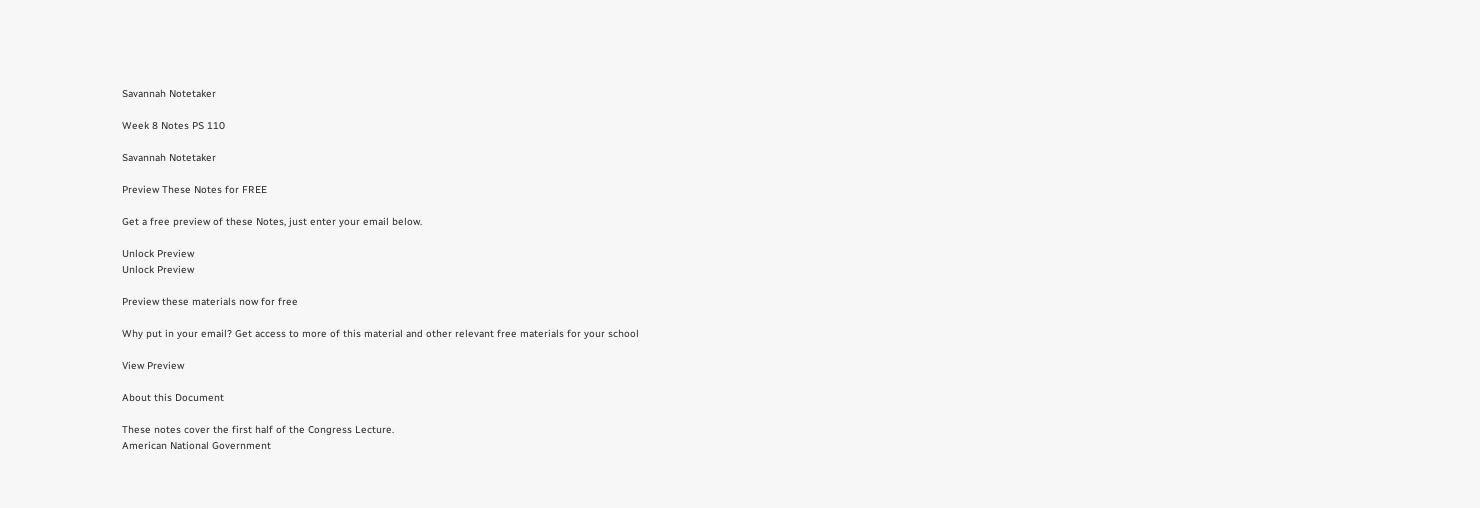Savannah Notetaker

Week 8 Notes PS 110

Savannah Notetaker

Preview These Notes for FREE

Get a free preview of these Notes, just enter your email below.

Unlock Preview
Unlock Preview

Preview these materials now for free

Why put in your email? Get access to more of this material and other relevant free materials for your school

View Preview

About this Document

These notes cover the first half of the Congress Lecture.
American National Government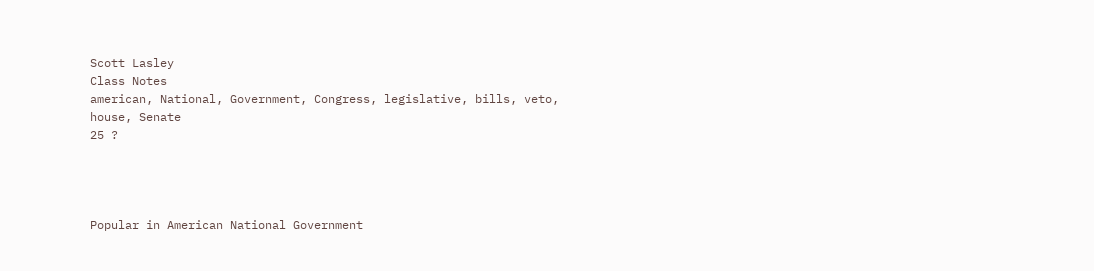Scott Lasley
Class Notes
american, National, Government, Congress, legislative, bills, veto, house, Senate
25 ?




Popular in American National Government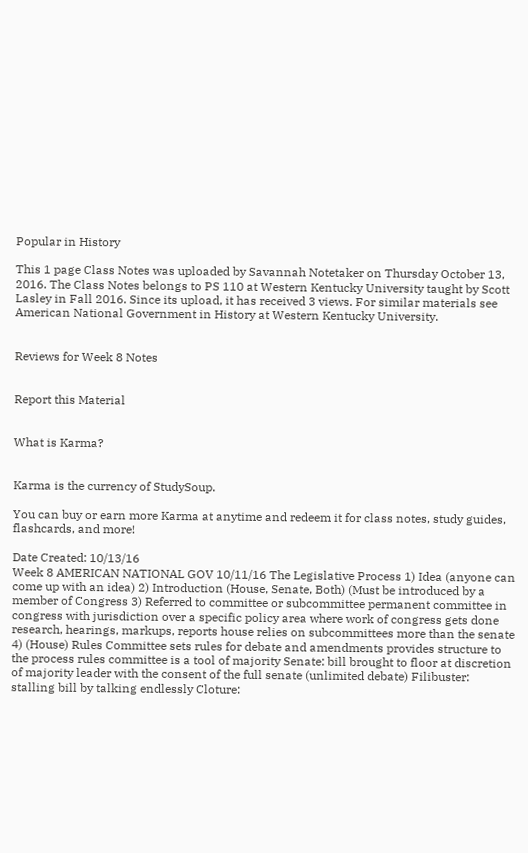Popular in History

This 1 page Class Notes was uploaded by Savannah Notetaker on Thursday October 13, 2016. The Class Notes belongs to PS 110 at Western Kentucky University taught by Scott Lasley in Fall 2016. Since its upload, it has received 3 views. For similar materials see American National Government in History at Western Kentucky University.


Reviews for Week 8 Notes


Report this Material


What is Karma?


Karma is the currency of StudySoup.

You can buy or earn more Karma at anytime and redeem it for class notes, study guides, flashcards, and more!

Date Created: 10/13/16
Week 8 AMERICAN NATIONAL GOV 10/11/16 The Legislative Process 1) Idea (anyone can come up with an idea) 2) Introduction (House, Senate, Both) (Must be introduced by a member of Congress 3) Referred to committee or subcommittee permanent committee in congress with jurisdiction over a specific policy area where work of congress gets done research, hearings, markups, reports house relies on subcommittees more than the senate 4) (House) Rules Committee sets rules for debate and amendments provides structure to the process rules committee is a tool of majority Senate: bill brought to floor at discretion of majority leader with the consent of the full senate (unlimited debate) Filibuster: stalling bill by talking endlessly Cloture: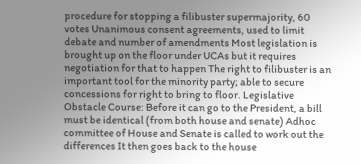procedure for stopping a filibuster supermajority, 60 votes Unanimous consent agreements, used to limit debate and number of amendments Most legislation is brought up on the floor under UCAs but it requires negotiation for that to happen The right to filibuster is an important tool for the minority party; able to secure concessions for right to bring to floor. Legislative Obstacle Course: Before it can go to the President, a bill must be identical (from both house and senate) Adhoc committee of House and Senate is called to work out the differences It then goes back to the house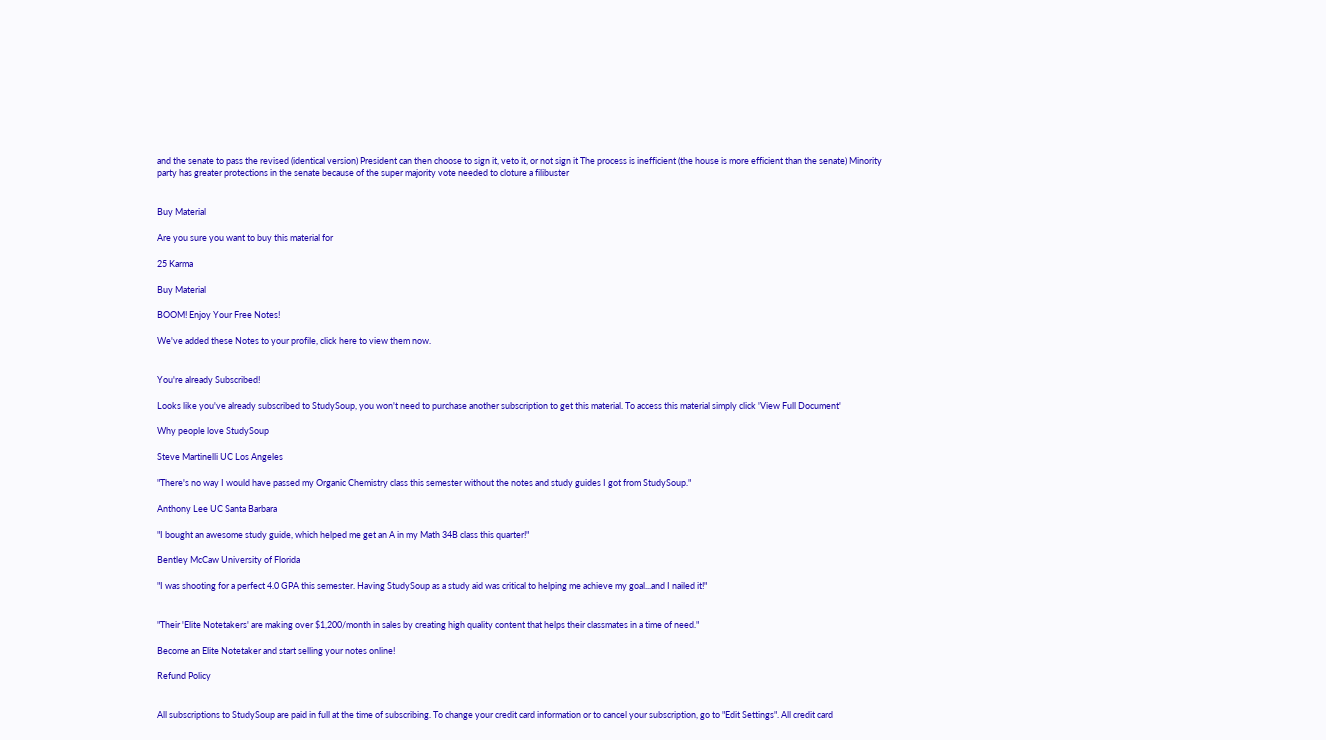and the senate to pass the revised (identical version) President can then choose to sign it, veto it, or not sign it The process is inefficient (the house is more efficient than the senate) Minority party has greater protections in the senate because of the super majority vote needed to cloture a filibuster


Buy Material

Are you sure you want to buy this material for

25 Karma

Buy Material

BOOM! Enjoy Your Free Notes!

We've added these Notes to your profile, click here to view them now.


You're already Subscribed!

Looks like you've already subscribed to StudySoup, you won't need to purchase another subscription to get this material. To access this material simply click 'View Full Document'

Why people love StudySoup

Steve Martinelli UC Los Angeles

"There's no way I would have passed my Organic Chemistry class this semester without the notes and study guides I got from StudySoup."

Anthony Lee UC Santa Barbara

"I bought an awesome study guide, which helped me get an A in my Math 34B class this quarter!"

Bentley McCaw University of Florida

"I was shooting for a perfect 4.0 GPA this semester. Having StudySoup as a study aid was critical to helping me achieve my goal...and I nailed it!"


"Their 'Elite Notetakers' are making over $1,200/month in sales by creating high quality content that helps their classmates in a time of need."

Become an Elite Notetaker and start selling your notes online!

Refund Policy


All subscriptions to StudySoup are paid in full at the time of subscribing. To change your credit card information or to cancel your subscription, go to "Edit Settings". All credit card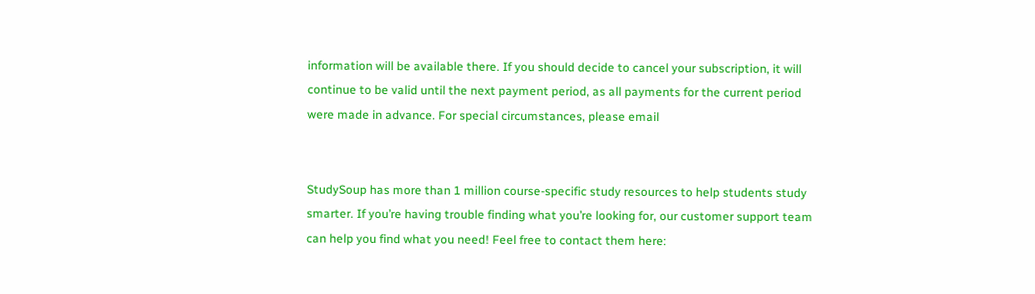information will be available there. If you should decide to cancel your subscription, it will continue to be valid until the next payment period, as all payments for the current period were made in advance. For special circumstances, please email


StudySoup has more than 1 million course-specific study resources to help students study smarter. If you’re having trouble finding what you’re looking for, our customer support team can help you find what you need! Feel free to contact them here: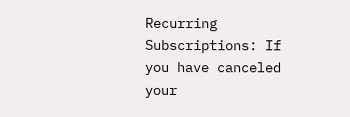Recurring Subscriptions: If you have canceled your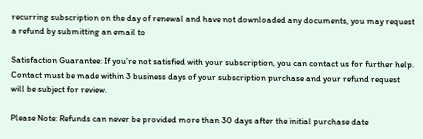recurring subscription on the day of renewal and have not downloaded any documents, you may request a refund by submitting an email to

Satisfaction Guarantee: If you’re not satisfied with your subscription, you can contact us for further help. Contact must be made within 3 business days of your subscription purchase and your refund request will be subject for review.

Please Note: Refunds can never be provided more than 30 days after the initial purchase date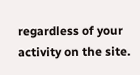regardless of your activity on the site.